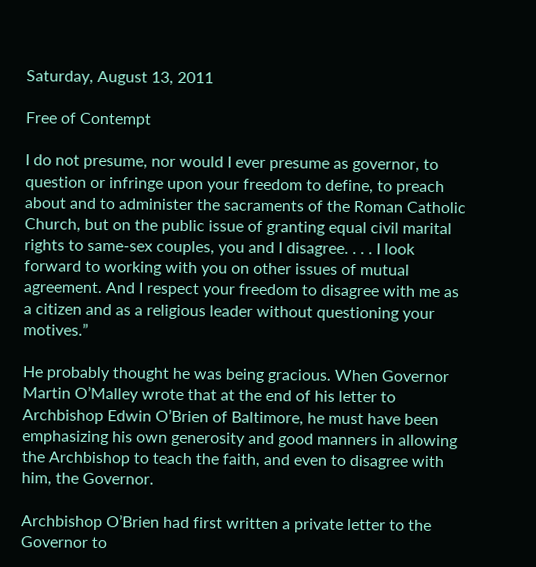Saturday, August 13, 2011

Free of Contempt

I do not presume, nor would I ever presume as governor, to question or infringe upon your freedom to define, to preach about and to administer the sacraments of the Roman Catholic Church, but on the public issue of granting equal civil marital rights to same-sex couples, you and I disagree. . . . I look forward to working with you on other issues of mutual agreement. And I respect your freedom to disagree with me as a citizen and as a religious leader without questioning your motives.”

He probably thought he was being gracious. When Governor Martin O’Malley wrote that at the end of his letter to Archbishop Edwin O’Brien of Baltimore, he must have been emphasizing his own generosity and good manners in allowing the Archbishop to teach the faith, and even to disagree with him, the Governor.

Archbishop O’Brien had first written a private letter to the Governor to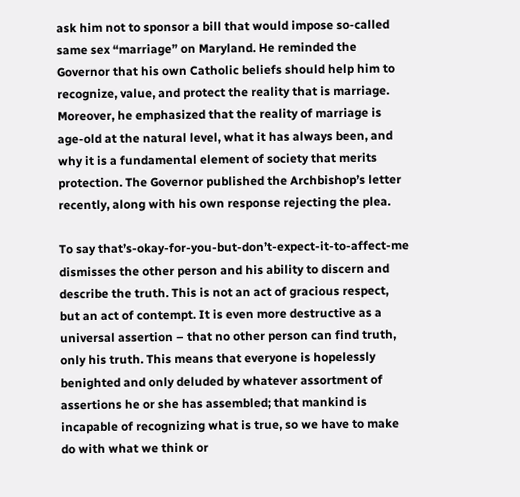ask him not to sponsor a bill that would impose so-called same sex “marriage” on Maryland. He reminded the Governor that his own Catholic beliefs should help him to recognize, value, and protect the reality that is marriage. Moreover, he emphasized that the reality of marriage is age-old at the natural level, what it has always been, and why it is a fundamental element of society that merits protection. The Governor published the Archbishop’s letter recently, along with his own response rejecting the plea.

To say that’s-okay-for-you-but-don’t-expect-it-to-affect-me dismisses the other person and his ability to discern and describe the truth. This is not an act of gracious respect, but an act of contempt. It is even more destructive as a universal assertion – that no other person can find truth, only his truth. This means that everyone is hopelessly benighted and only deluded by whatever assortment of assertions he or she has assembled; that mankind is incapable of recognizing what is true, so we have to make do with what we think or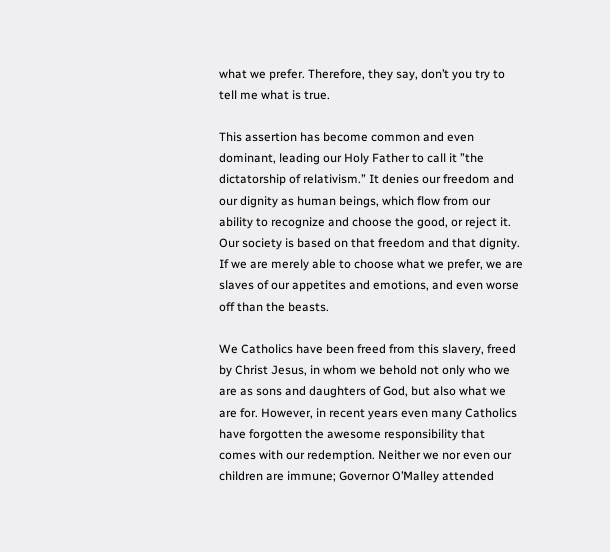what we prefer. Therefore, they say, don’t you try to tell me what is true.

This assertion has become common and even dominant, leading our Holy Father to call it ”the dictatorship of relativism.” It denies our freedom and our dignity as human beings, which flow from our ability to recognize and choose the good, or reject it. Our society is based on that freedom and that dignity. If we are merely able to choose what we prefer, we are slaves of our appetites and emotions, and even worse off than the beasts.

We Catholics have been freed from this slavery, freed by Christ Jesus, in whom we behold not only who we are as sons and daughters of God, but also what we are for. However, in recent years even many Catholics have forgotten the awesome responsibility that comes with our redemption. Neither we nor even our children are immune; Governor O’Malley attended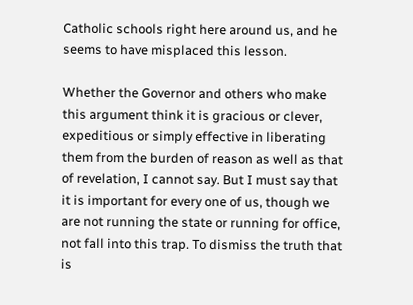Catholic schools right here around us, and he seems to have misplaced this lesson.

Whether the Governor and others who make this argument think it is gracious or clever, expeditious or simply effective in liberating them from the burden of reason as well as that of revelation, I cannot say. But I must say that it is important for every one of us, though we are not running the state or running for office, not fall into this trap. To dismiss the truth that is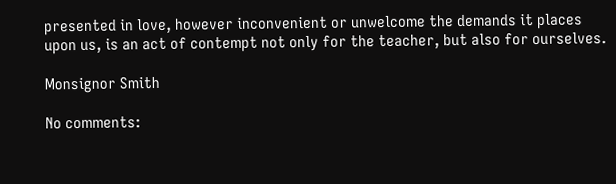presented in love, however inconvenient or unwelcome the demands it places upon us, is an act of contempt not only for the teacher, but also for ourselves.

Monsignor Smith

No comments: